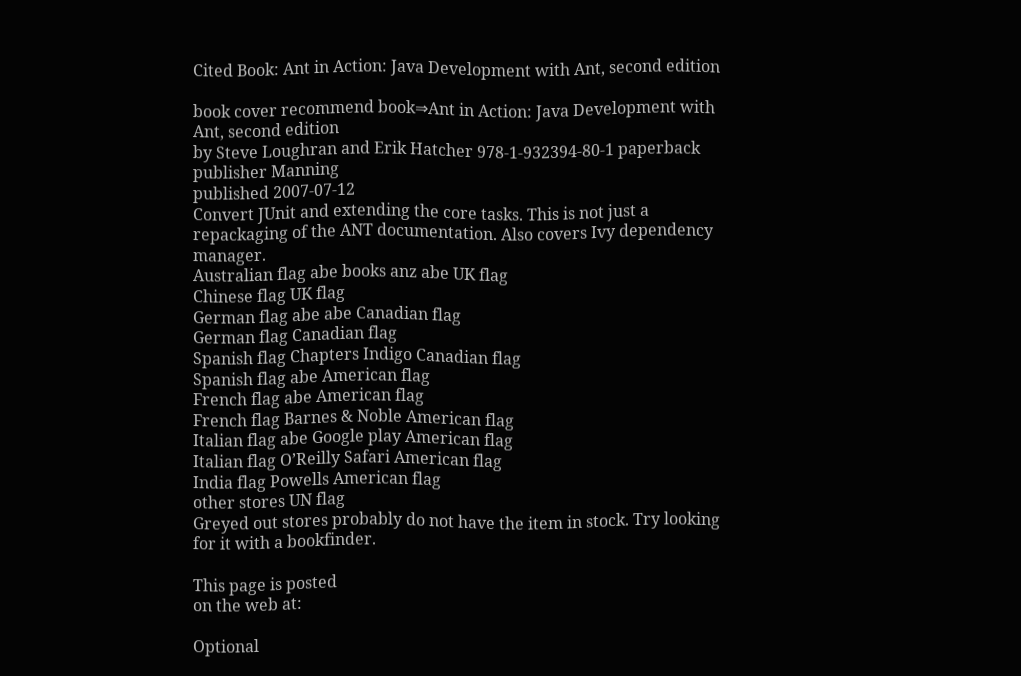Cited Book: Ant in Action: Java Development with Ant, second edition

book cover recommend book⇒Ant in Action: Java Development with Ant, second edition
by Steve Loughran and Erik Hatcher 978-1-932394-80-1 paperback
publisher Manning
published 2007-07-12
Convert JUnit and extending the core tasks. This is not just a repackaging of the ANT documentation. Also covers Ivy dependency manager.
Australian flag abe books anz abe UK flag
Chinese flag UK flag
German flag abe abe Canadian flag
German flag Canadian flag
Spanish flag Chapters Indigo Canadian flag
Spanish flag abe American flag
French flag abe American flag
French flag Barnes & Noble American flag
Italian flag abe Google play American flag
Italian flag O’Reilly Safari American flag
India flag Powells American flag
other stores UN flag
Greyed out stores probably do not have the item in stock. Try looking for it with a bookfinder.

This page is posted
on the web at:

Optional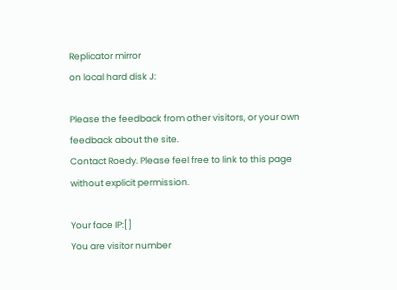Replicator mirror
on local hard disk J:

Please the feedback from other visitors, or your own feedback about the site.
Contact Roedy. Please feel free to link to this page without explicit permission.

Your face IP:[]
You are visitor number